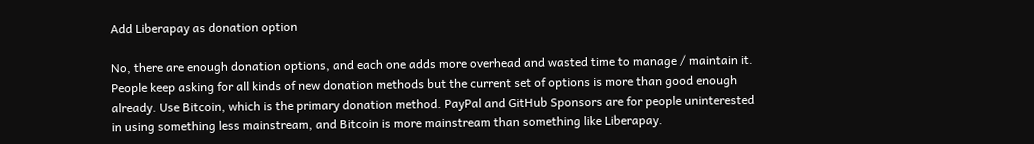Add Liberapay as donation option

No, there are enough donation options, and each one adds more overhead and wasted time to manage / maintain it. People keep asking for all kinds of new donation methods but the current set of options is more than good enough already. Use Bitcoin, which is the primary donation method. PayPal and GitHub Sponsors are for people uninterested in using something less mainstream, and Bitcoin is more mainstream than something like Liberapay.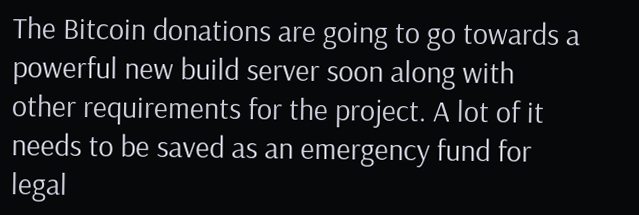The Bitcoin donations are going to go towards a powerful new build server soon along with other requirements for the project. A lot of it needs to be saved as an emergency fund for legal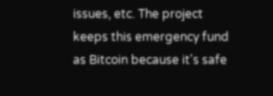issues, etc. The project keeps this emergency fund as Bitcoin because it's safe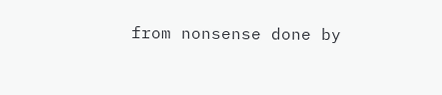from nonsense done by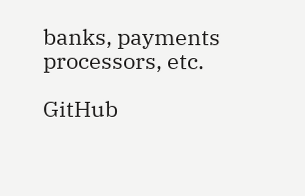banks, payments processors, etc.

GitHub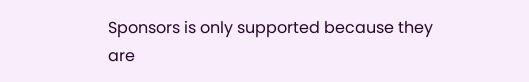Sponsors is only supported because they are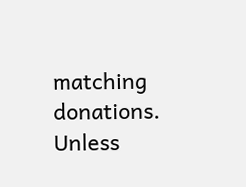matching donations. Unless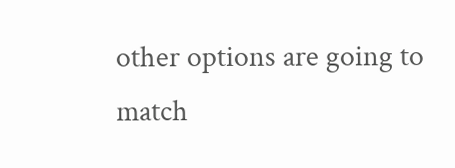other options are going to match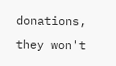donations, they won't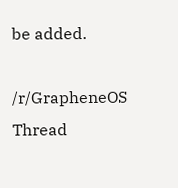be added.

/r/GrapheneOS Thread